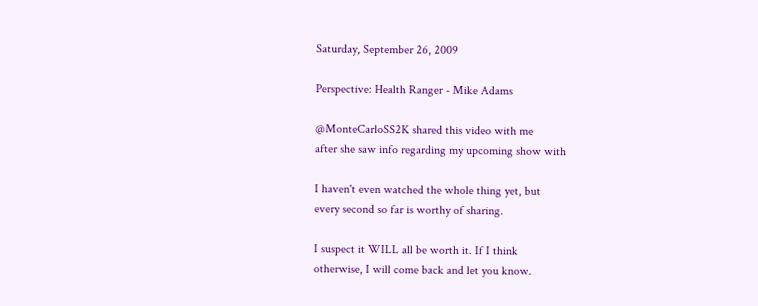Saturday, September 26, 2009

Perspective: Health Ranger - Mike Adams

@MonteCarloSS2K shared this video with me
after she saw info regarding my upcoming show with

I haven't even watched the whole thing yet, but
every second so far is worthy of sharing.

I suspect it WILL all be worth it. If I think
otherwise, I will come back and let you know.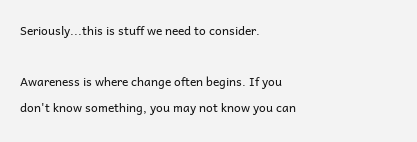Seriously...this is stuff we need to consider.

Awareness is where change often begins. If you
don't know something, you may not know you can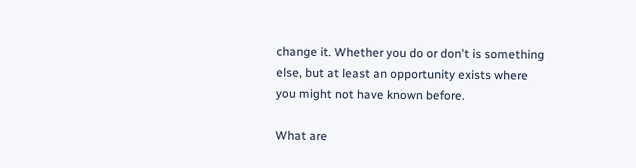change it. Whether you do or don't is something
else, but at least an opportunity exists where
you might not have known before.

What are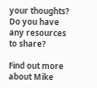your thoughts? Do you have any resources
to share?

Find out more about Mike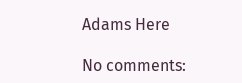Adams Here

No comments: